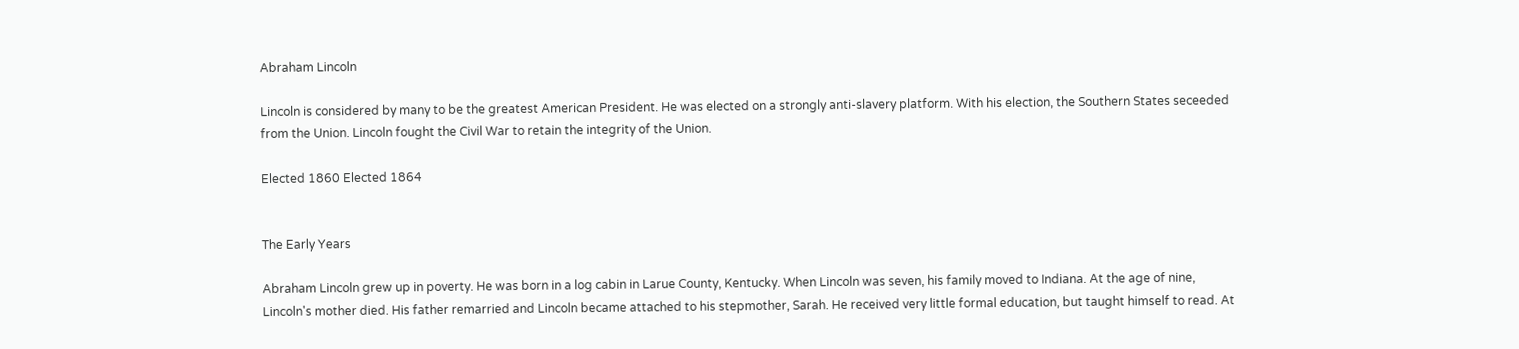Abraham Lincoln

Lincoln is considered by many to be the greatest American President. He was elected on a strongly anti-slavery platform. With his election, the Southern States seceeded from the Union. Lincoln fought the Civil War to retain the integrity of the Union.

Elected 1860 Elected 1864


The Early Years

Abraham Lincoln grew up in poverty. He was born in a log cabin in Larue County, Kentucky. When Lincoln was seven, his family moved to Indiana. At the age of nine, Lincoln's mother died. His father remarried and Lincoln became attached to his stepmother, Sarah. He received very little formal education, but taught himself to read. At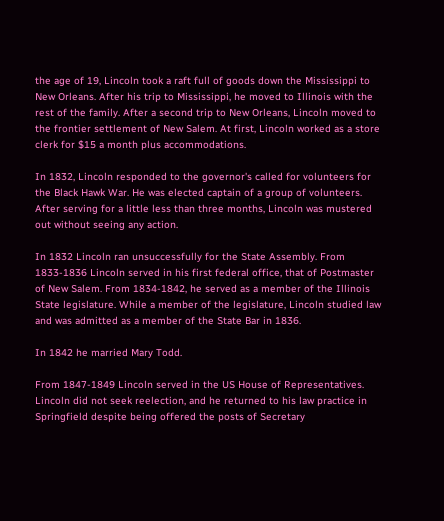the age of 19, Lincoln took a raft full of goods down the Mississippi to New Orleans. After his trip to Mississippi, he moved to Illinois with the rest of the family. After a second trip to New Orleans, Lincoln moved to the frontier settlement of New Salem. At first, Lincoln worked as a store clerk for $15 a month plus accommodations.

In 1832, Lincoln responded to the governor's called for volunteers for the Black Hawk War. He was elected captain of a group of volunteers. After serving for a little less than three months, Lincoln was mustered out without seeing any action.

In 1832 Lincoln ran unsuccessfully for the State Assembly. From 1833-1836 Lincoln served in his first federal office, that of Postmaster of New Salem. From 1834-1842, he served as a member of the Illinois State legislature. While a member of the legislature, Lincoln studied law and was admitted as a member of the State Bar in 1836.

In 1842 he married Mary Todd.

From 1847-1849 Lincoln served in the US House of Representatives. Lincoln did not seek reelection, and he returned to his law practice in Springfield despite being offered the posts of Secretary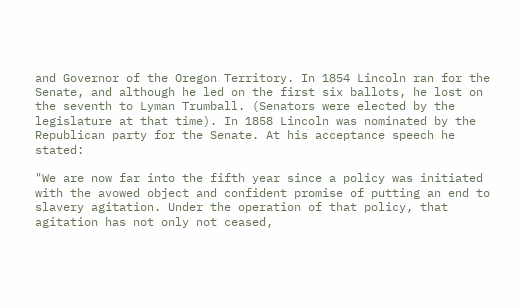and Governor of the Oregon Territory. In 1854 Lincoln ran for the Senate, and although he led on the first six ballots, he lost on the seventh to Lyman Trumball. (Senators were elected by the legislature at that time). In 1858 Lincoln was nominated by the Republican party for the Senate. At his acceptance speech he stated:

"We are now far into the fifth year since a policy was initiated with the avowed object and confident promise of putting an end to slavery agitation. Under the operation of that policy, that agitation has not only not ceased,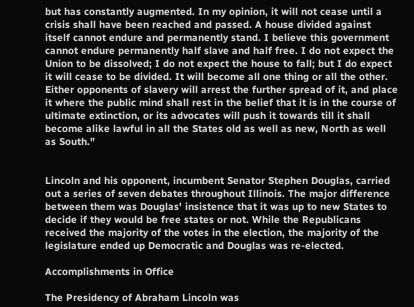but has constantly augmented. In my opinion, it will not cease until a crisis shall have been reached and passed. A house divided against itself cannot endure and permanently stand. I believe this government cannot endure permanently half slave and half free. I do not expect the Union to be dissolved; I do not expect the house to fall; but I do expect it will cease to be divided. It will become all one thing or all the other. Either opponents of slavery will arrest the further spread of it, and place it where the public mind shall rest in the belief that it is in the course of ultimate extinction, or its advocates will push it towards till it shall become alike lawful in all the States old as well as new, North as well as South."


Lincoln and his opponent, incumbent Senator Stephen Douglas, carried out a series of seven debates throughout Illinois. The major difference between them was Douglas' insistence that it was up to new States to decide if they would be free states or not. While the Republicans received the majority of the votes in the election, the majority of the legislature ended up Democratic and Douglas was re-elected.

Accomplishments in Office

The Presidency of Abraham Lincoln was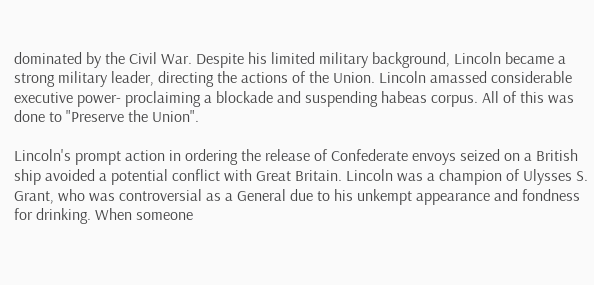dominated by the Civil War. Despite his limited military background, Lincoln became a strong military leader, directing the actions of the Union. Lincoln amassed considerable executive power- proclaiming a blockade and suspending habeas corpus. All of this was done to "Preserve the Union".

Lincoln's prompt action in ordering the release of Confederate envoys seized on a British ship avoided a potential conflict with Great Britain. Lincoln was a champion of Ulysses S. Grant, who was controversial as a General due to his unkempt appearance and fondness for drinking. When someone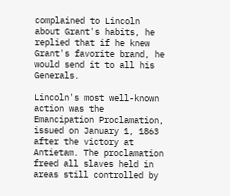complained to Lincoln about Grant's habits, he replied that if he knew Grant's favorite brand, he would send it to all his Generals.

Lincoln's most well-known action was the Emancipation Proclamation, issued on January 1, 1863 after the victory at Antietam. The proclamation freed all slaves held in areas still controlled by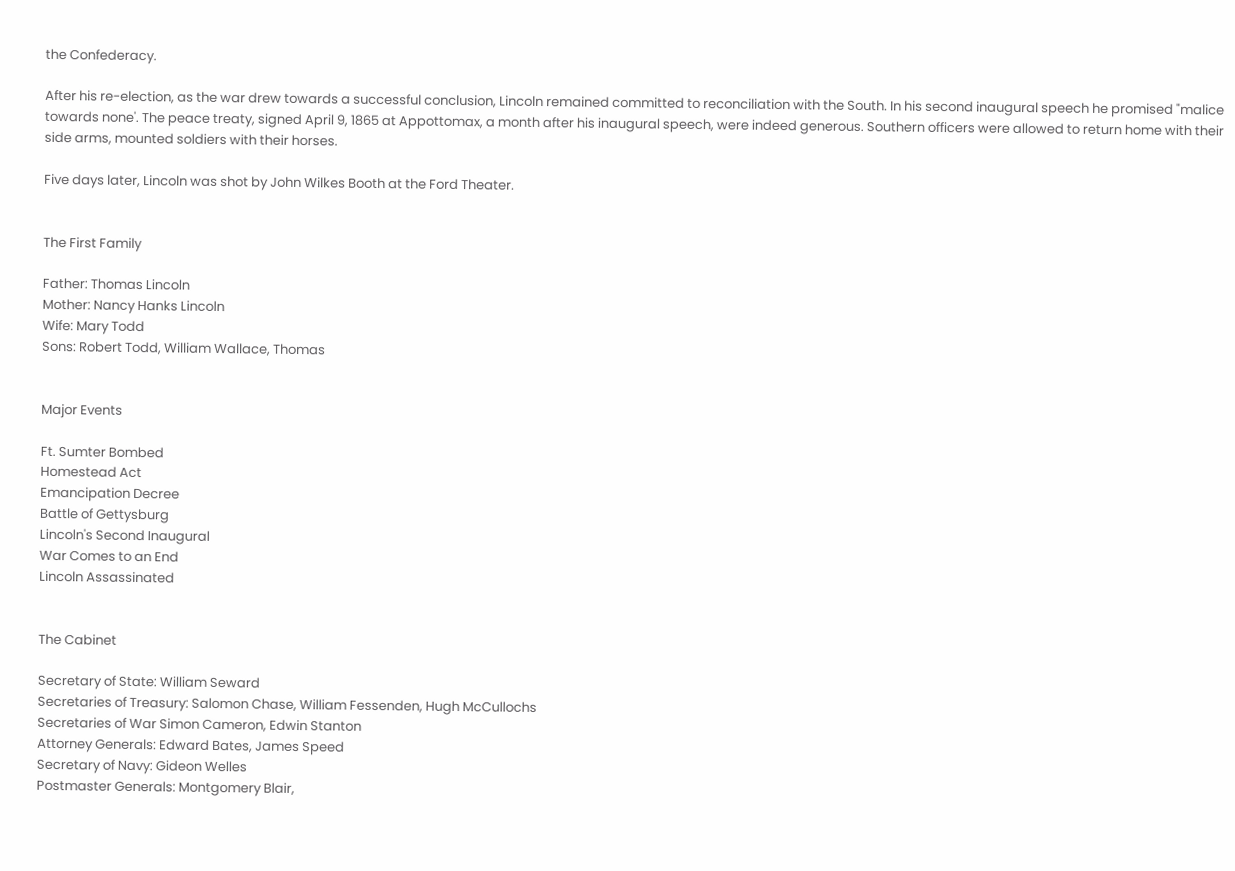the Confederacy.

After his re-election, as the war drew towards a successful conclusion, Lincoln remained committed to reconciliation with the South. In his second inaugural speech he promised "malice towards none'. The peace treaty, signed April 9, 1865 at Appottomax, a month after his inaugural speech, were indeed generous. Southern officers were allowed to return home with their side arms, mounted soldiers with their horses.

Five days later, Lincoln was shot by John Wilkes Booth at the Ford Theater.


The First Family

Father: Thomas Lincoln
Mother: Nancy Hanks Lincoln
Wife: Mary Todd
Sons: Robert Todd, William Wallace, Thomas


Major Events

Ft. Sumter Bombed
Homestead Act
Emancipation Decree
Battle of Gettysburg
Lincoln's Second Inaugural
War Comes to an End
Lincoln Assassinated


The Cabinet

Secretary of State: William Seward
Secretaries of Treasury: Salomon Chase, William Fessenden, Hugh McCullochs
Secretaries of War Simon Cameron, Edwin Stanton
Attorney Generals: Edward Bates, James Speed
Secretary of Navy: Gideon Welles
Postmaster Generals: Montgomery Blair,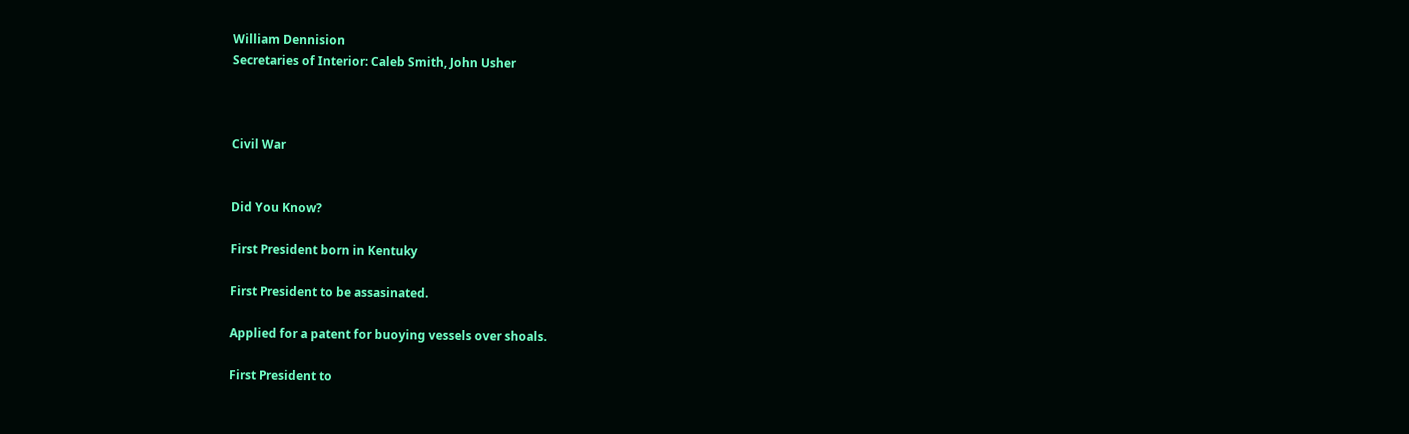William Dennision
Secretaries of Interior: Caleb Smith, John Usher



Civil War


Did You Know?

First President born in Kentuky

First President to be assasinated.

Applied for a patent for buoying vessels over shoals.

First President to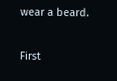wear a beard.

First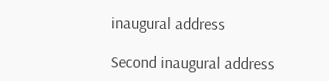inaugural address

Second inaugural address